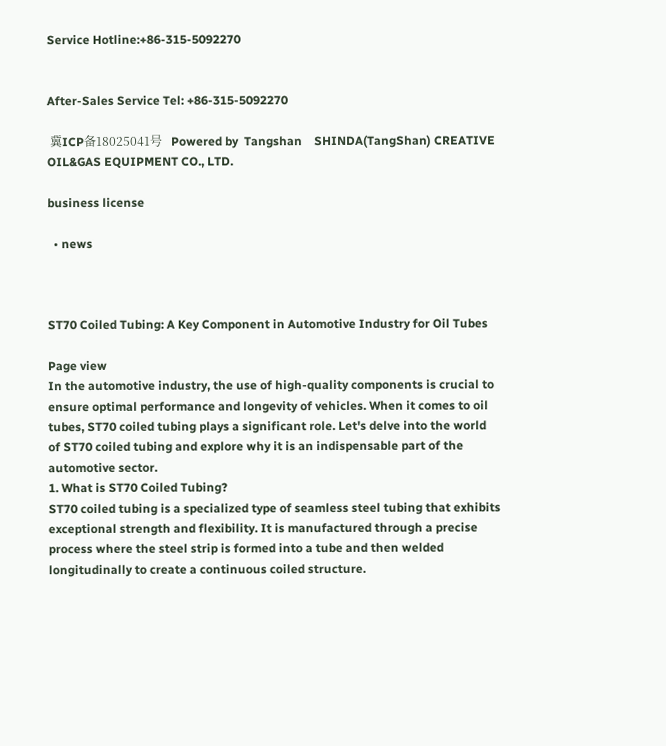Service Hotline:+86-315-5092270


After-Sales Service Tel: +86-315-5092270

 冀ICP备18025041号   Powered by  Tangshan    SHINDA(TangShan) CREATIVE OIL&GAS EQUIPMENT CO., LTD.

business license

  • news



ST70 Coiled Tubing: A Key Component in Automotive Industry for Oil Tubes

Page view
In the automotive industry, the use of high-quality components is crucial to ensure optimal performance and longevity of vehicles. When it comes to oil tubes, ST70 coiled tubing plays a significant role. Let's delve into the world of ST70 coiled tubing and explore why it is an indispensable part of the automotive sector.
1. What is ST70 Coiled Tubing?
ST70 coiled tubing is a specialized type of seamless steel tubing that exhibits exceptional strength and flexibility. It is manufactured through a precise process where the steel strip is formed into a tube and then welded longitudinally to create a continuous coiled structure.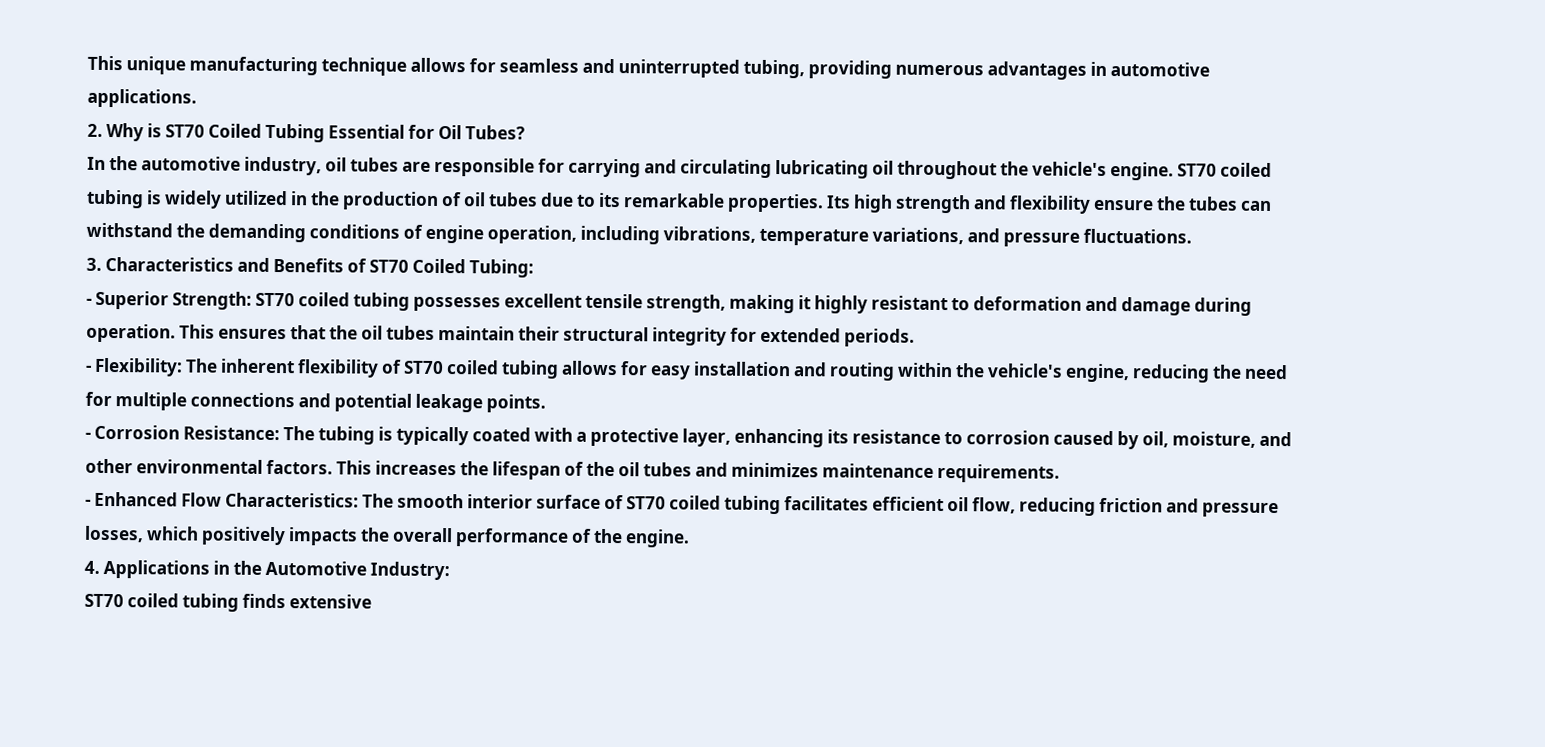This unique manufacturing technique allows for seamless and uninterrupted tubing, providing numerous advantages in automotive applications.
2. Why is ST70 Coiled Tubing Essential for Oil Tubes?
In the automotive industry, oil tubes are responsible for carrying and circulating lubricating oil throughout the vehicle's engine. ST70 coiled tubing is widely utilized in the production of oil tubes due to its remarkable properties. Its high strength and flexibility ensure the tubes can withstand the demanding conditions of engine operation, including vibrations, temperature variations, and pressure fluctuations.
3. Characteristics and Benefits of ST70 Coiled Tubing:
- Superior Strength: ST70 coiled tubing possesses excellent tensile strength, making it highly resistant to deformation and damage during operation. This ensures that the oil tubes maintain their structural integrity for extended periods.
- Flexibility: The inherent flexibility of ST70 coiled tubing allows for easy installation and routing within the vehicle's engine, reducing the need for multiple connections and potential leakage points.
- Corrosion Resistance: The tubing is typically coated with a protective layer, enhancing its resistance to corrosion caused by oil, moisture, and other environmental factors. This increases the lifespan of the oil tubes and minimizes maintenance requirements.
- Enhanced Flow Characteristics: The smooth interior surface of ST70 coiled tubing facilitates efficient oil flow, reducing friction and pressure losses, which positively impacts the overall performance of the engine.
4. Applications in the Automotive Industry:
ST70 coiled tubing finds extensive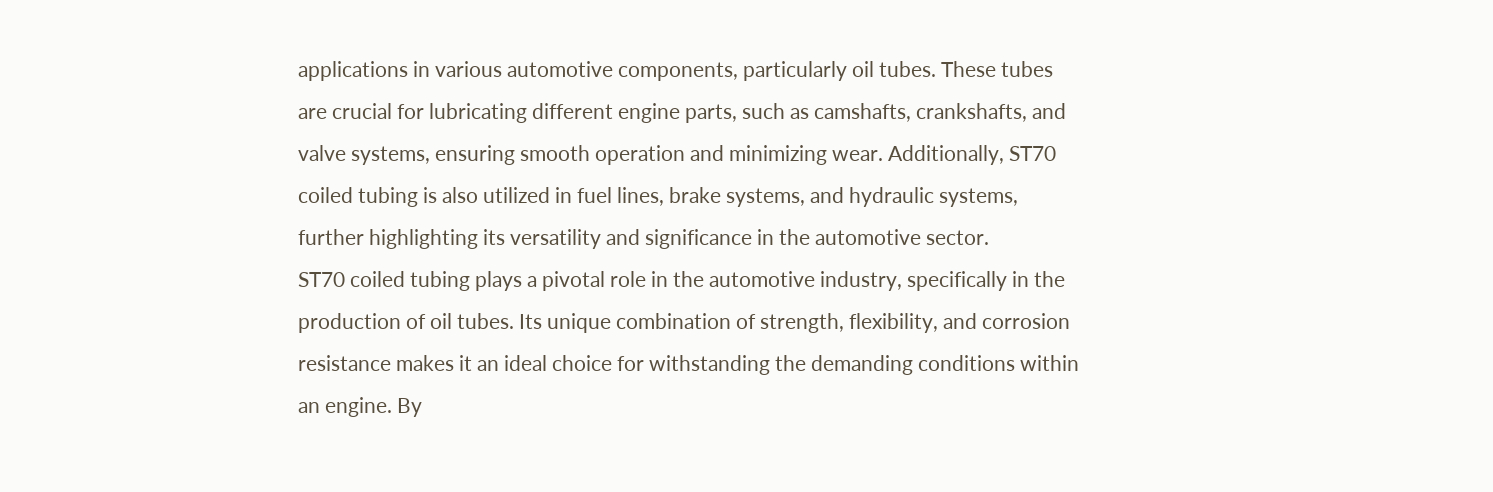applications in various automotive components, particularly oil tubes. These tubes are crucial for lubricating different engine parts, such as camshafts, crankshafts, and valve systems, ensuring smooth operation and minimizing wear. Additionally, ST70 coiled tubing is also utilized in fuel lines, brake systems, and hydraulic systems, further highlighting its versatility and significance in the automotive sector.
ST70 coiled tubing plays a pivotal role in the automotive industry, specifically in the production of oil tubes. Its unique combination of strength, flexibility, and corrosion resistance makes it an ideal choice for withstanding the demanding conditions within an engine. By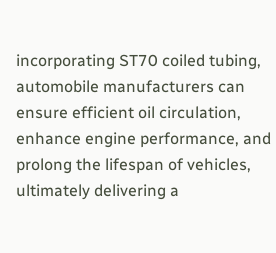incorporating ST70 coiled tubing, automobile manufacturers can ensure efficient oil circulation, enhance engine performance, and prolong the lifespan of vehicles, ultimately delivering a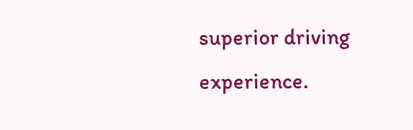superior driving experience.